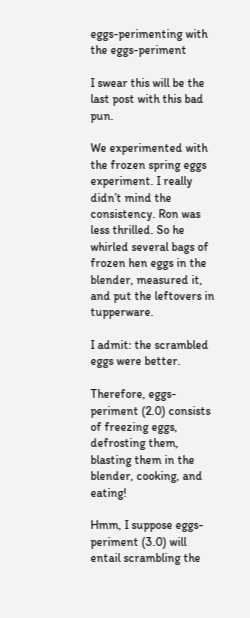eggs-perimenting with the eggs-periment

I swear this will be the last post with this bad pun.

We experimented with the frozen spring eggs experiment. I really didn’t mind the consistency. Ron was less thrilled. So he whirled several bags of frozen hen eggs in the blender, measured it, and put the leftovers in tupperware.

I admit: the scrambled eggs were better.

Therefore, eggs-periment (2.0) consists of freezing eggs, defrosting them, blasting them in the blender, cooking, and eating!

Hmm, I suppose eggs-periment (3.0) will entail scrambling the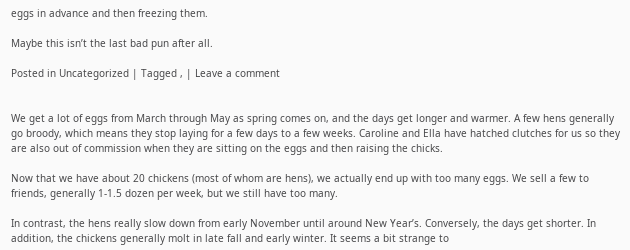eggs in advance and then freezing them.

Maybe this isn’t the last bad pun after all.

Posted in Uncategorized | Tagged , | Leave a comment


We get a lot of eggs from March through May as spring comes on, and the days get longer and warmer. A few hens generally go broody, which means they stop laying for a few days to a few weeks. Caroline and Ella have hatched clutches for us so they are also out of commission when they are sitting on the eggs and then raising the chicks.

Now that we have about 20 chickens (most of whom are hens), we actually end up with too many eggs. We sell a few to friends, generally 1-1.5 dozen per week, but we still have too many.

In contrast, the hens really slow down from early November until around New Year’s. Conversely, the days get shorter. In addition, the chickens generally molt in late fall and early winter. It seems a bit strange to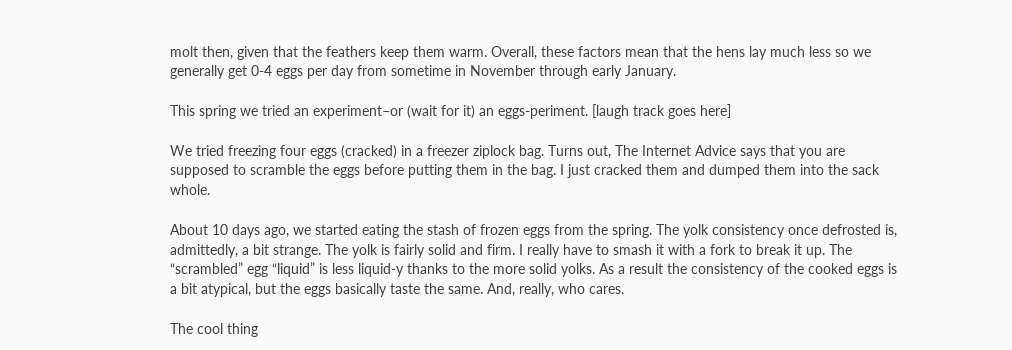molt then, given that the feathers keep them warm. Overall, these factors mean that the hens lay much less so we generally get 0-4 eggs per day from sometime in November through early January.

This spring we tried an experiment–or (wait for it) an eggs-periment. [laugh track goes here]

We tried freezing four eggs (cracked) in a freezer ziplock bag. Turns out, The Internet Advice says that you are supposed to scramble the eggs before putting them in the bag. I just cracked them and dumped them into the sack whole.

About 10 days ago, we started eating the stash of frozen eggs from the spring. The yolk consistency once defrosted is, admittedly, a bit strange. The yolk is fairly solid and firm. I really have to smash it with a fork to break it up. The “scrambled” egg “liquid” is less liquid-y thanks to the more solid yolks. As a result the consistency of the cooked eggs is a bit atypical, but the eggs basically taste the same. And, really, who cares.

The cool thing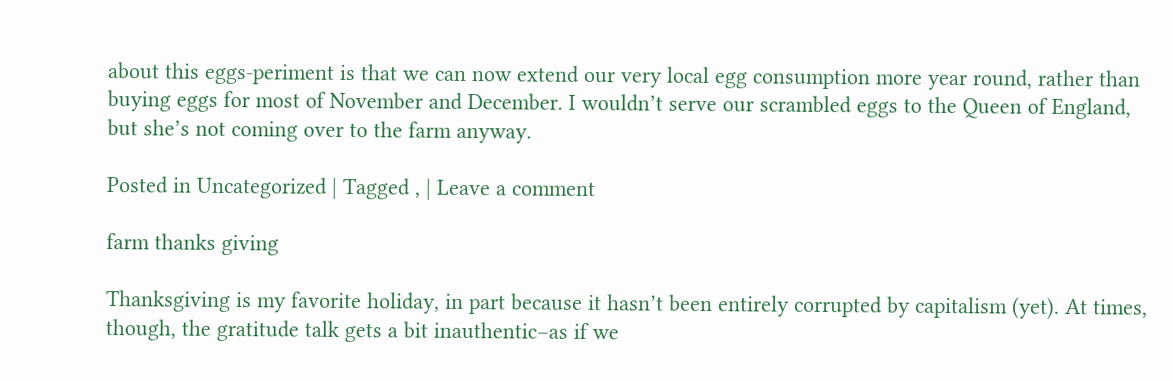about this eggs-periment is that we can now extend our very local egg consumption more year round, rather than buying eggs for most of November and December. I wouldn’t serve our scrambled eggs to the Queen of England, but she’s not coming over to the farm anyway.

Posted in Uncategorized | Tagged , | Leave a comment

farm thanks giving

Thanksgiving is my favorite holiday, in part because it hasn’t been entirely corrupted by capitalism (yet). At times, though, the gratitude talk gets a bit inauthentic–as if we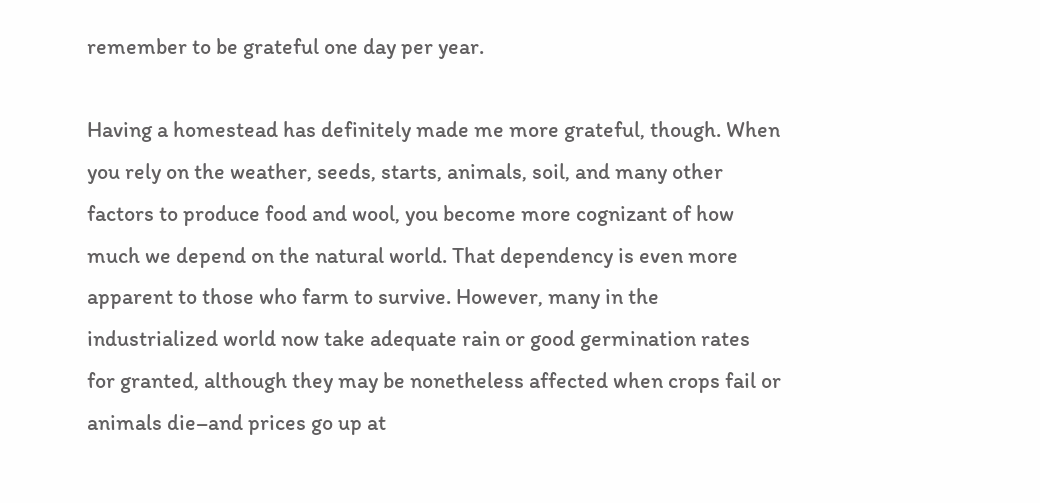remember to be grateful one day per year.

Having a homestead has definitely made me more grateful, though. When you rely on the weather, seeds, starts, animals, soil, and many other factors to produce food and wool, you become more cognizant of how much we depend on the natural world. That dependency is even more apparent to those who farm to survive. However, many in the industrialized world now take adequate rain or good germination rates for granted, although they may be nonetheless affected when crops fail or animals die–and prices go up at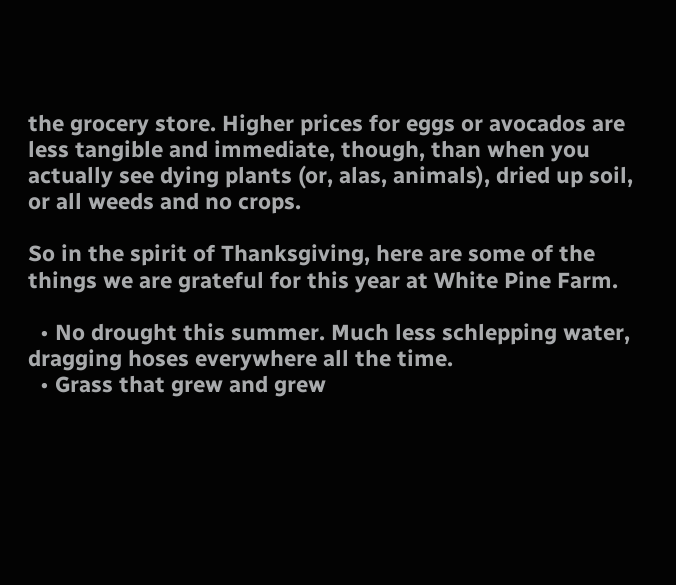the grocery store. Higher prices for eggs or avocados are less tangible and immediate, though, than when you actually see dying plants (or, alas, animals), dried up soil, or all weeds and no crops.

So in the spirit of Thanksgiving, here are some of the things we are grateful for this year at White Pine Farm.

  • No drought this summer. Much less schlepping water, dragging hoses everywhere all the time.
  • Grass that grew and grew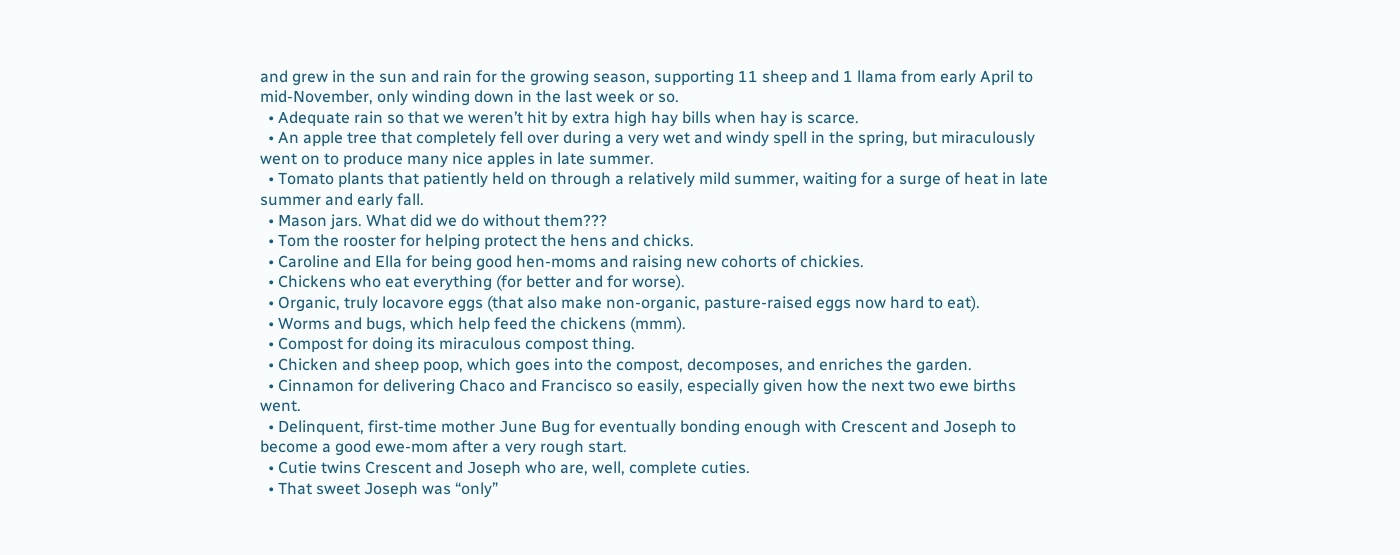and grew in the sun and rain for the growing season, supporting 11 sheep and 1 llama from early April to mid-November, only winding down in the last week or so.
  • Adequate rain so that we weren’t hit by extra high hay bills when hay is scarce.
  • An apple tree that completely fell over during a very wet and windy spell in the spring, but miraculously went on to produce many nice apples in late summer.
  • Tomato plants that patiently held on through a relatively mild summer, waiting for a surge of heat in late summer and early fall.
  • Mason jars. What did we do without them???
  • Tom the rooster for helping protect the hens and chicks.
  • Caroline and Ella for being good hen-moms and raising new cohorts of chickies.
  • Chickens who eat everything (for better and for worse).
  • Organic, truly locavore eggs (that also make non-organic, pasture-raised eggs now hard to eat).
  • Worms and bugs, which help feed the chickens (mmm).
  • Compost for doing its miraculous compost thing.
  • Chicken and sheep poop, which goes into the compost, decomposes, and enriches the garden.
  • Cinnamon for delivering Chaco and Francisco so easily, especially given how the next two ewe births went.
  • Delinquent, first-time mother June Bug for eventually bonding enough with Crescent and Joseph to become a good ewe-mom after a very rough start.
  • Cutie twins Crescent and Joseph who are, well, complete cuties.
  • That sweet Joseph was “only”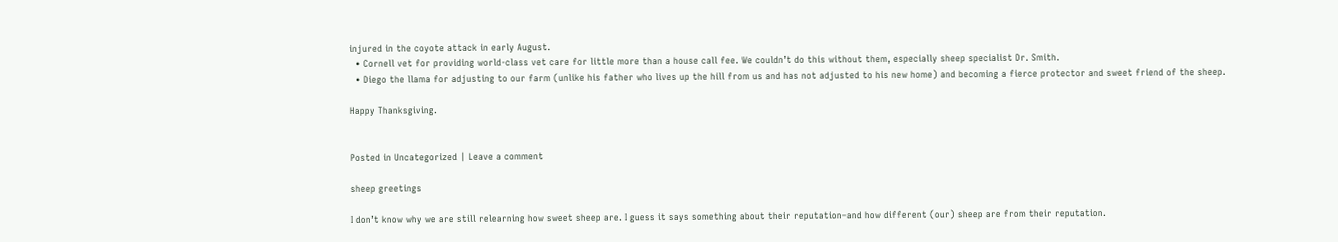injured in the coyote attack in early August.
  • Cornell vet for providing world-class vet care for little more than a house call fee. We couldn’t do this without them, especially sheep specialist Dr. Smith.
  • Diego the llama for adjusting to our farm (unlike his father who lives up the hill from us and has not adjusted to his new home) and becoming a fierce protector and sweet friend of the sheep.

Happy Thanksgiving.


Posted in Uncategorized | Leave a comment

sheep greetings

I don’t know why we are still relearning how sweet sheep are. I guess it says something about their reputation–and how different (our) sheep are from their reputation.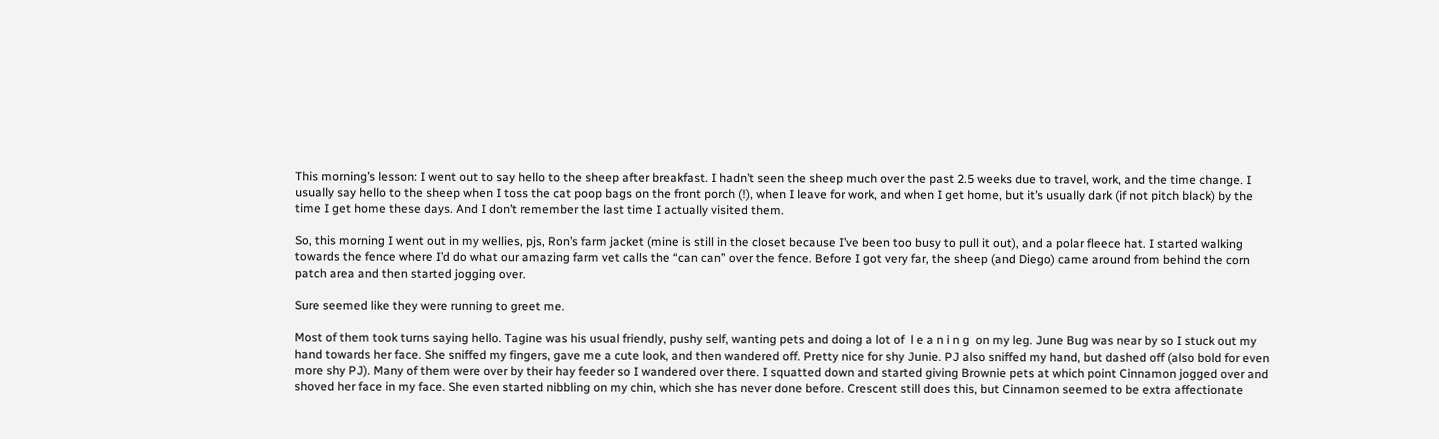This morning’s lesson: I went out to say hello to the sheep after breakfast. I hadn’t seen the sheep much over the past 2.5 weeks due to travel, work, and the time change. I usually say hello to the sheep when I toss the cat poop bags on the front porch (!), when I leave for work, and when I get home, but it’s usually dark (if not pitch black) by the time I get home these days. And I don’t remember the last time I actually visited them.

So, this morning I went out in my wellies, pjs, Ron’s farm jacket (mine is still in the closet because I’ve been too busy to pull it out), and a polar fleece hat. I started walking towards the fence where I’d do what our amazing farm vet calls the “can can” over the fence. Before I got very far, the sheep (and Diego) came around from behind the corn patch area and then started jogging over.

Sure seemed like they were running to greet me.

Most of them took turns saying hello. Tagine was his usual friendly, pushy self, wanting pets and doing a lot of  l e a n i n g  on my leg. June Bug was near by so I stuck out my hand towards her face. She sniffed my fingers, gave me a cute look, and then wandered off. Pretty nice for shy Junie. PJ also sniffed my hand, but dashed off (also bold for even more shy PJ). Many of them were over by their hay feeder so I wandered over there. I squatted down and started giving Brownie pets at which point Cinnamon jogged over and shoved her face in my face. She even started nibbling on my chin, which she has never done before. Crescent still does this, but Cinnamon seemed to be extra affectionate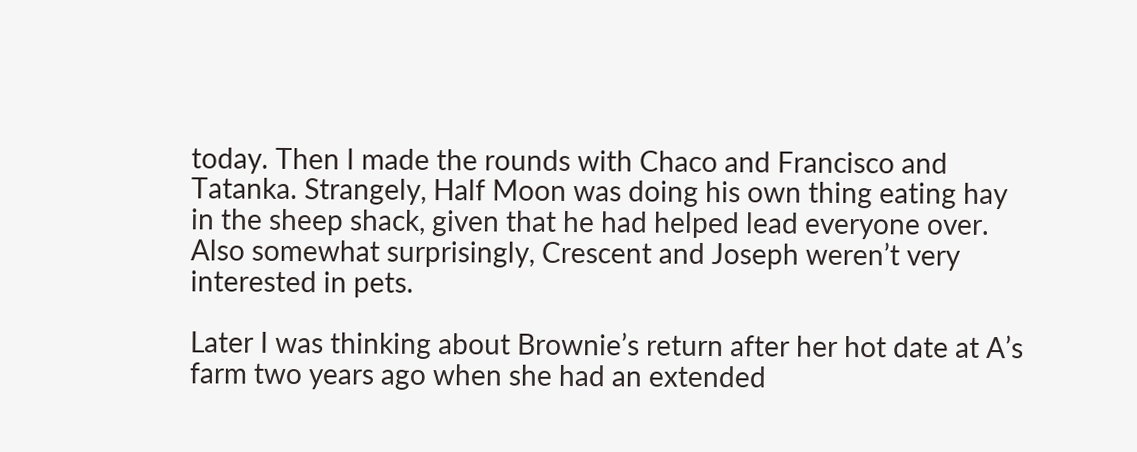today. Then I made the rounds with Chaco and Francisco and Tatanka. Strangely, Half Moon was doing his own thing eating hay in the sheep shack, given that he had helped lead everyone over. Also somewhat surprisingly, Crescent and Joseph weren’t very interested in pets.

Later I was thinking about Brownie’s return after her hot date at A’s farm two years ago when she had an extended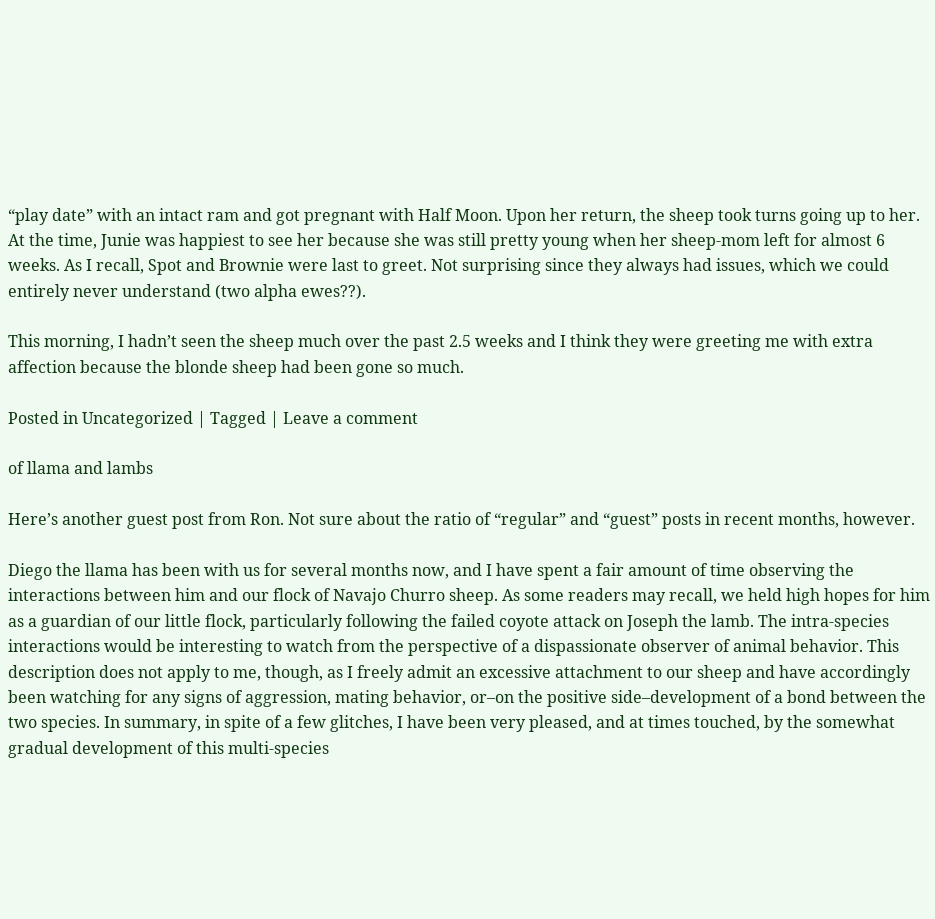“play date” with an intact ram and got pregnant with Half Moon. Upon her return, the sheep took turns going up to her. At the time, Junie was happiest to see her because she was still pretty young when her sheep-mom left for almost 6 weeks. As I recall, Spot and Brownie were last to greet. Not surprising since they always had issues, which we could entirely never understand (two alpha ewes??).

This morning, I hadn’t seen the sheep much over the past 2.5 weeks and I think they were greeting me with extra affection because the blonde sheep had been gone so much.

Posted in Uncategorized | Tagged | Leave a comment

of llama and lambs

Here’s another guest post from Ron. Not sure about the ratio of “regular” and “guest” posts in recent months, however.

Diego the llama has been with us for several months now, and I have spent a fair amount of time observing the interactions between him and our flock of Navajo Churro sheep. As some readers may recall, we held high hopes for him as a guardian of our little flock, particularly following the failed coyote attack on Joseph the lamb. The intra-species interactions would be interesting to watch from the perspective of a dispassionate observer of animal behavior. This description does not apply to me, though, as I freely admit an excessive attachment to our sheep and have accordingly been watching for any signs of aggression, mating behavior, or–on the positive side–development of a bond between the two species. In summary, in spite of a few glitches, I have been very pleased, and at times touched, by the somewhat gradual development of this multi-species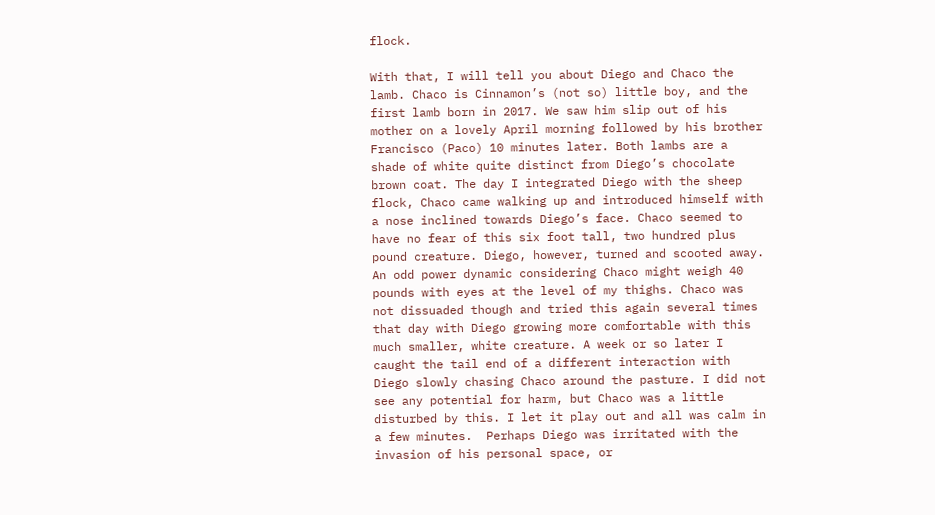flock.

With that, I will tell you about Diego and Chaco the lamb. Chaco is Cinnamon’s (not so) little boy, and the first lamb born in 2017. We saw him slip out of his mother on a lovely April morning followed by his brother Francisco (Paco) 10 minutes later. Both lambs are a shade of white quite distinct from Diego’s chocolate brown coat. The day I integrated Diego with the sheep flock, Chaco came walking up and introduced himself with a nose inclined towards Diego’s face. Chaco seemed to have no fear of this six foot tall, two hundred plus pound creature. Diego, however, turned and scooted away. An odd power dynamic considering Chaco might weigh 40 pounds with eyes at the level of my thighs. Chaco was not dissuaded though and tried this again several times that day with Diego growing more comfortable with this much smaller, white creature. A week or so later I caught the tail end of a different interaction with Diego slowly chasing Chaco around the pasture. I did not see any potential for harm, but Chaco was a little disturbed by this. I let it play out and all was calm in a few minutes.  Perhaps Diego was irritated with the invasion of his personal space, or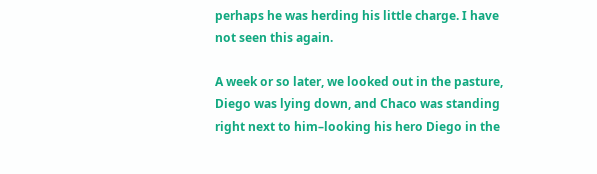perhaps he was herding his little charge. I have not seen this again.

A week or so later, we looked out in the pasture, Diego was lying down, and Chaco was standing right next to him–looking his hero Diego in the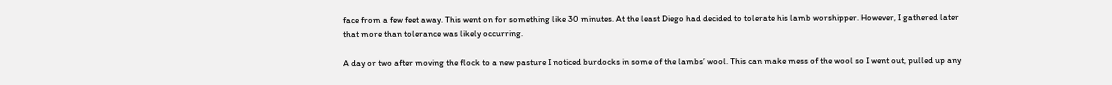face from a few feet away. This went on for something like 30 minutes. At the least Diego had decided to tolerate his lamb worshipper. However, I gathered later that more than tolerance was likely occurring.

A day or two after moving the flock to a new pasture I noticed burdocks in some of the lambs’ wool. This can make mess of the wool so I went out, pulled up any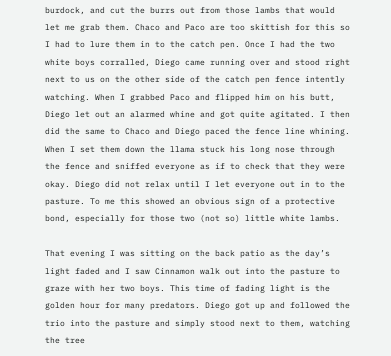burdock, and cut the burrs out from those lambs that would let me grab them. Chaco and Paco are too skittish for this so I had to lure them in to the catch pen. Once I had the two white boys corralled, Diego came running over and stood right next to us on the other side of the catch pen fence intently watching. When I grabbed Paco and flipped him on his butt, Diego let out an alarmed whine and got quite agitated. I then did the same to Chaco and Diego paced the fence line whining. When I set them down the llama stuck his long nose through the fence and sniffed everyone as if to check that they were okay. Diego did not relax until I let everyone out in to the pasture. To me this showed an obvious sign of a protective bond, especially for those two (not so) little white lambs.

That evening I was sitting on the back patio as the day’s light faded and I saw Cinnamon walk out into the pasture to graze with her two boys. This time of fading light is the golden hour for many predators. Diego got up and followed the trio into the pasture and simply stood next to them, watching the tree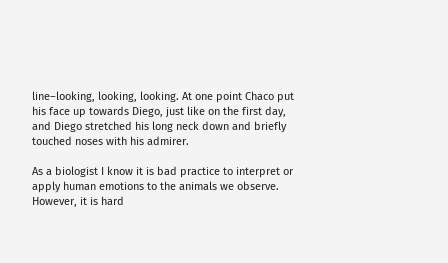line–looking, looking, looking. At one point Chaco put his face up towards Diego, just like on the first day, and Diego stretched his long neck down and briefly touched noses with his admirer.

As a biologist I know it is bad practice to interpret or apply human emotions to the animals we observe. However, it is hard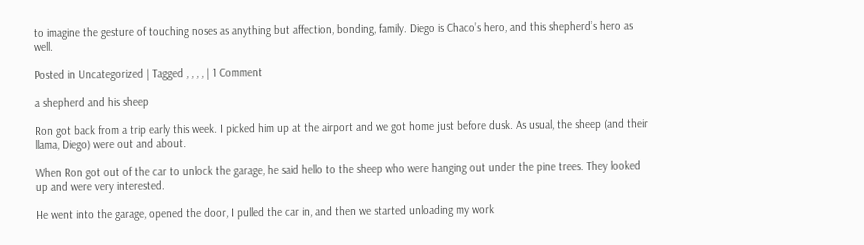to imagine the gesture of touching noses as anything but affection, bonding, family. Diego is Chaco’s hero, and this shepherd’s hero as well.

Posted in Uncategorized | Tagged , , , , | 1 Comment

a shepherd and his sheep

Ron got back from a trip early this week. I picked him up at the airport and we got home just before dusk. As usual, the sheep (and their llama, Diego) were out and about.

When Ron got out of the car to unlock the garage, he said hello to the sheep who were hanging out under the pine trees. They looked up and were very interested.

He went into the garage, opened the door, I pulled the car in, and then we started unloading my work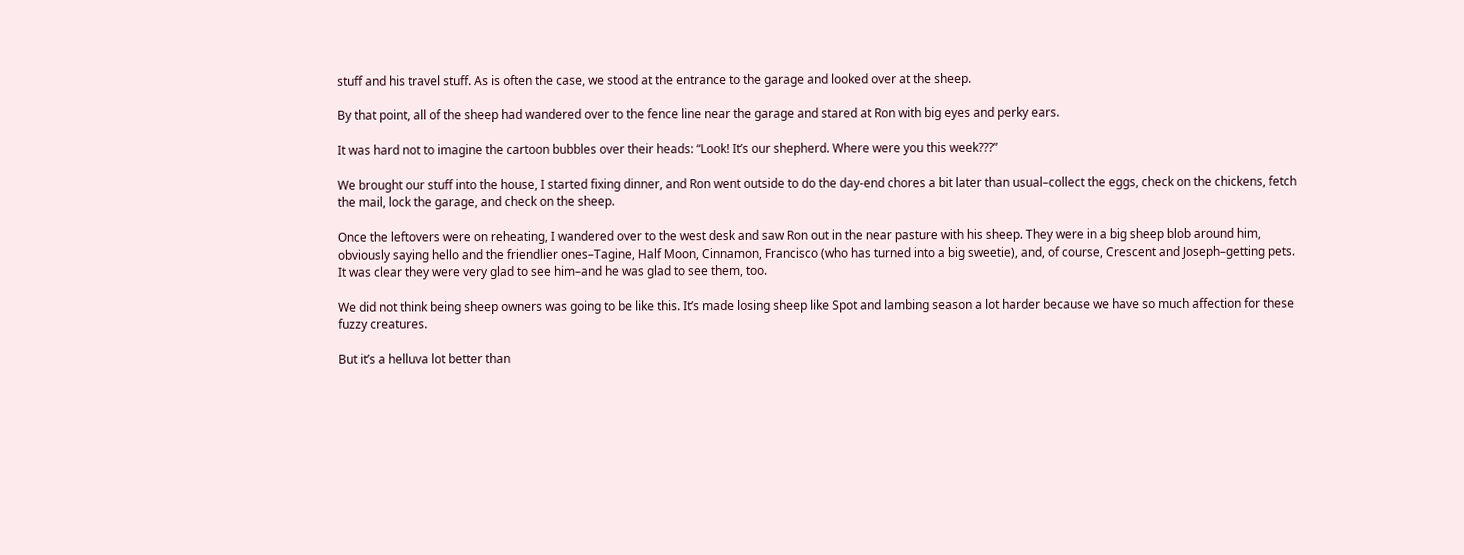stuff and his travel stuff. As is often the case, we stood at the entrance to the garage and looked over at the sheep.

By that point, all of the sheep had wandered over to the fence line near the garage and stared at Ron with big eyes and perky ears.

It was hard not to imagine the cartoon bubbles over their heads: “Look! It’s our shepherd. Where were you this week???”

We brought our stuff into the house, I started fixing dinner, and Ron went outside to do the day-end chores a bit later than usual–collect the eggs, check on the chickens, fetch the mail, lock the garage, and check on the sheep.

Once the leftovers were on reheating, I wandered over to the west desk and saw Ron out in the near pasture with his sheep. They were in a big sheep blob around him, obviously saying hello and the friendlier ones–Tagine, Half Moon, Cinnamon, Francisco (who has turned into a big sweetie), and, of course, Crescent and Joseph–getting pets. It was clear they were very glad to see him–and he was glad to see them, too.

We did not think being sheep owners was going to be like this. It’s made losing sheep like Spot and lambing season a lot harder because we have so much affection for these fuzzy creatures.

But it’s a helluva lot better than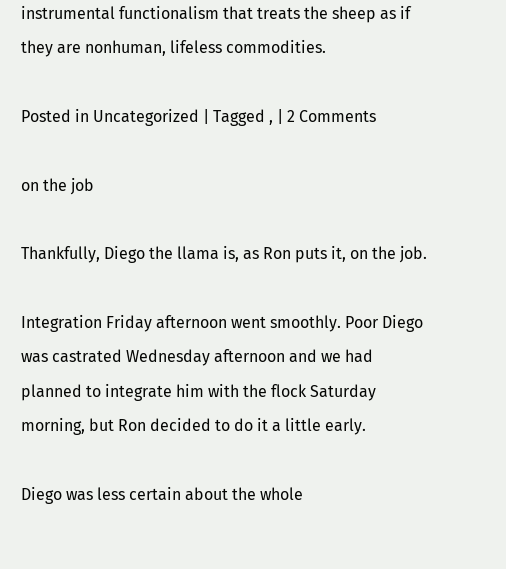instrumental functionalism that treats the sheep as if they are nonhuman, lifeless commodities.

Posted in Uncategorized | Tagged , | 2 Comments

on the job

Thankfully, Diego the llama is, as Ron puts it, on the job.

Integration Friday afternoon went smoothly. Poor Diego was castrated Wednesday afternoon and we had planned to integrate him with the flock Saturday morning, but Ron decided to do it a little early.

Diego was less certain about the whole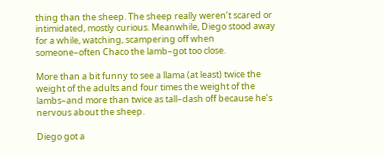thing than the sheep. The sheep really weren’t scared or intimidated, mostly curious. Meanwhile, Diego stood away for a while, watching, scampering off when someone–often Chaco the lamb–got too close.

More than a bit funny to see a llama (at least) twice the weight of the adults and four times the weight of the lambs–and more than twice as tall–dash off because he’s nervous about the sheep.

Diego got a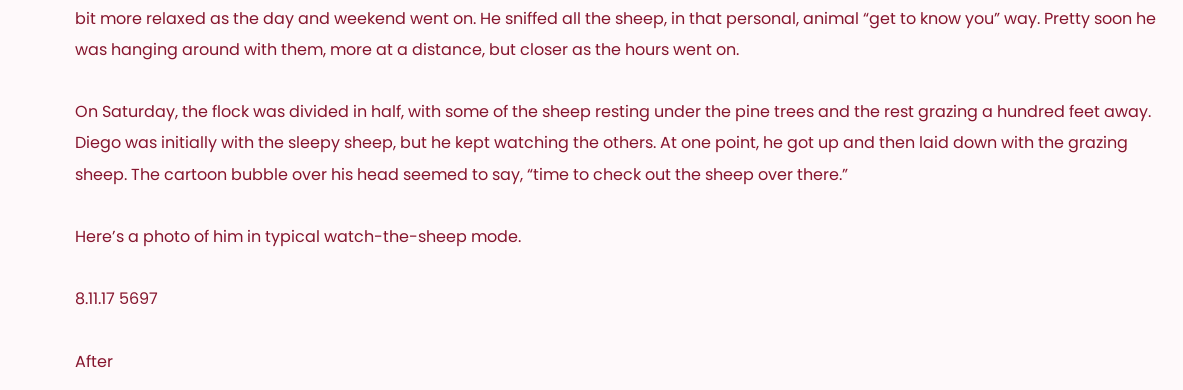bit more relaxed as the day and weekend went on. He sniffed all the sheep, in that personal, animal “get to know you” way. Pretty soon he was hanging around with them, more at a distance, but closer as the hours went on.

On Saturday, the flock was divided in half, with some of the sheep resting under the pine trees and the rest grazing a hundred feet away. Diego was initially with the sleepy sheep, but he kept watching the others. At one point, he got up and then laid down with the grazing sheep. The cartoon bubble over his head seemed to say, “time to check out the sheep over there.”

Here’s a photo of him in typical watch-the-sheep mode.

8.11.17 5697

After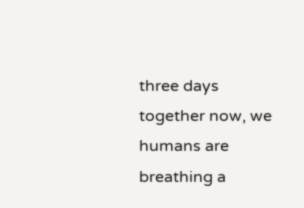three days together now, we humans are breathing a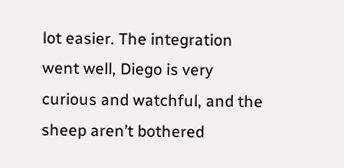lot easier. The integration went well, Diego is very curious and watchful, and the sheep aren’t bothered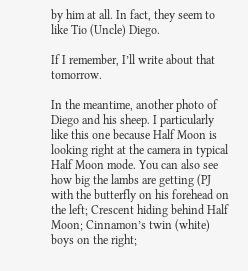by him at all. In fact, they seem to like Tio (Uncle) Diego.

If I remember, I’ll write about that tomorrow.

In the meantime, another photo of Diego and his sheep. I particularly like this one because Half Moon is looking right at the camera in typical Half Moon mode. You can also see how big the lambs are getting (PJ with the butterfly on his forehead on the left; Crescent hiding behind Half Moon; Cinnamon’s twin (white) boys on the right;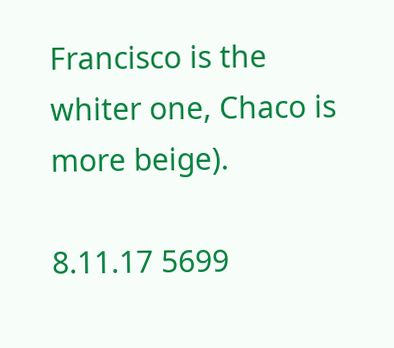Francisco is the whiter one, Chaco is more beige).

8.11.17 5699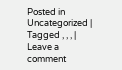Posted in Uncategorized | Tagged , , , | Leave a comment